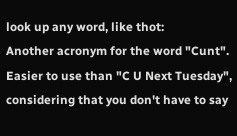look up any word, like thot:
Another acronym for the word "Cunt". Easier to use than "C U Next Tuesday", considering that you don't have to say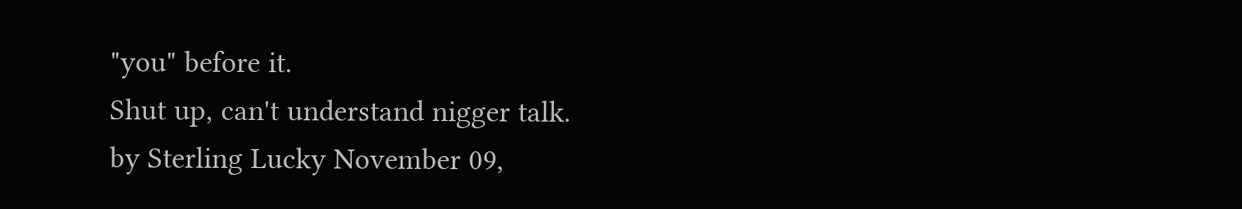"you" before it.
Shut up, can't understand nigger talk.
by Sterling Lucky November 09,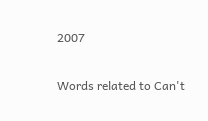2007

Words related to Can't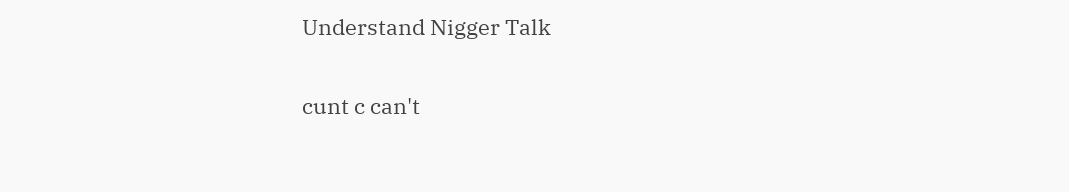Understand Nigger Talk

cunt c can't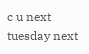c u next tuesday next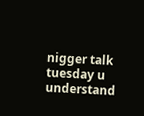nigger talk tuesday u understand